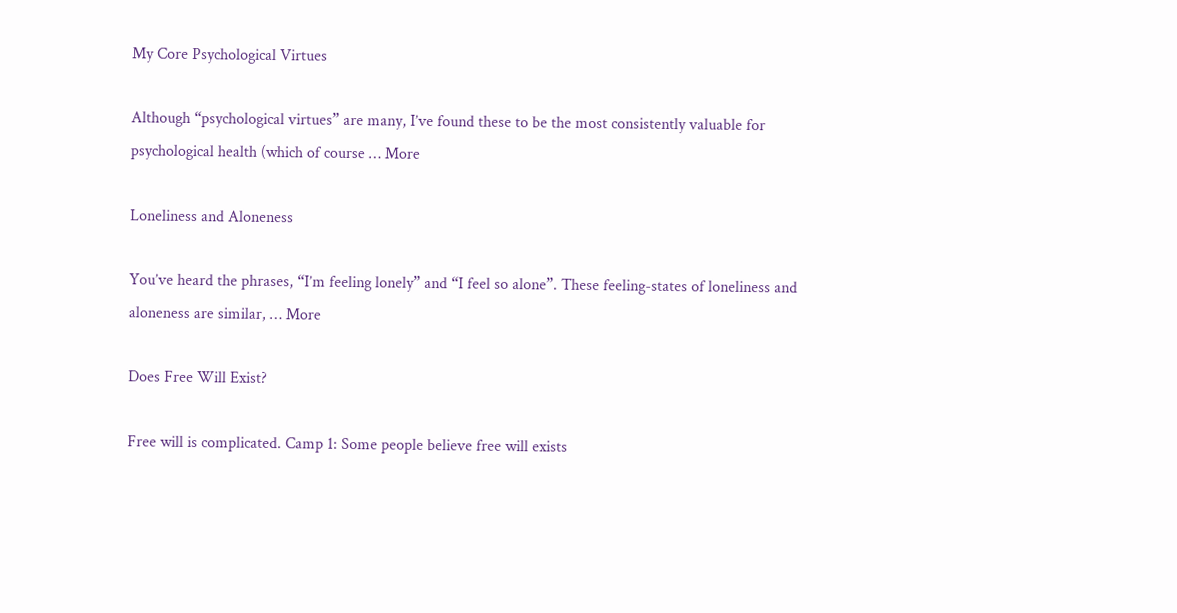My Core Psychological Virtues

Although “psychological virtues” are many, I’ve found these to be the most consistently valuable for psychological health (which of course … More

Loneliness and Aloneness

You’ve heard the phrases, “I’m feeling lonely” and “I feel so alone”. These feeling-states of loneliness and aloneness are similar, … More

Does Free Will Exist?

Free will is complicated. Camp 1: Some people believe free will exists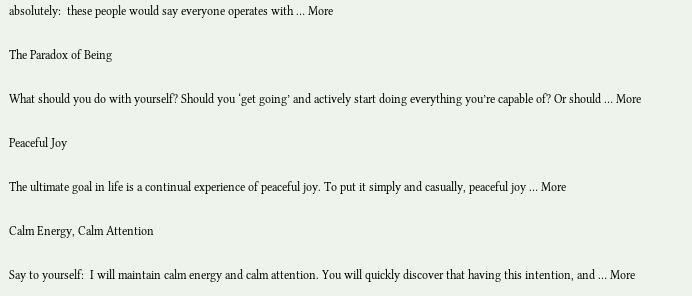absolutely:  these people would say everyone operates with … More

The Paradox of Being

What should you do with yourself? Should you ‘get going’ and actively start doing everything you’re capable of? Or should … More

Peaceful Joy

The ultimate goal in life is a continual experience of peaceful joy. To put it simply and casually, peaceful joy … More

Calm Energy, Calm Attention

Say to yourself:  I will maintain calm energy and calm attention. You will quickly discover that having this intention, and … More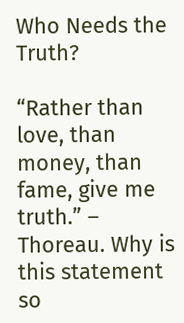Who Needs the Truth?

“Rather than love, than money, than fame, give me truth.” – Thoreau. Why is this statement so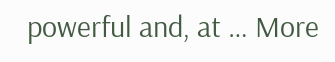powerful and, at … More